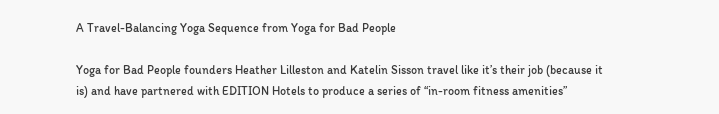A Travel-Balancing Yoga Sequence from Yoga for Bad People

Yoga for Bad People founders Heather Lilleston and Katelin Sisson travel like it’s their job (because it is) and have partnered with EDITION Hotels to produce a series of “in-room fitness amenities”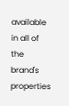available in all of the brand's properties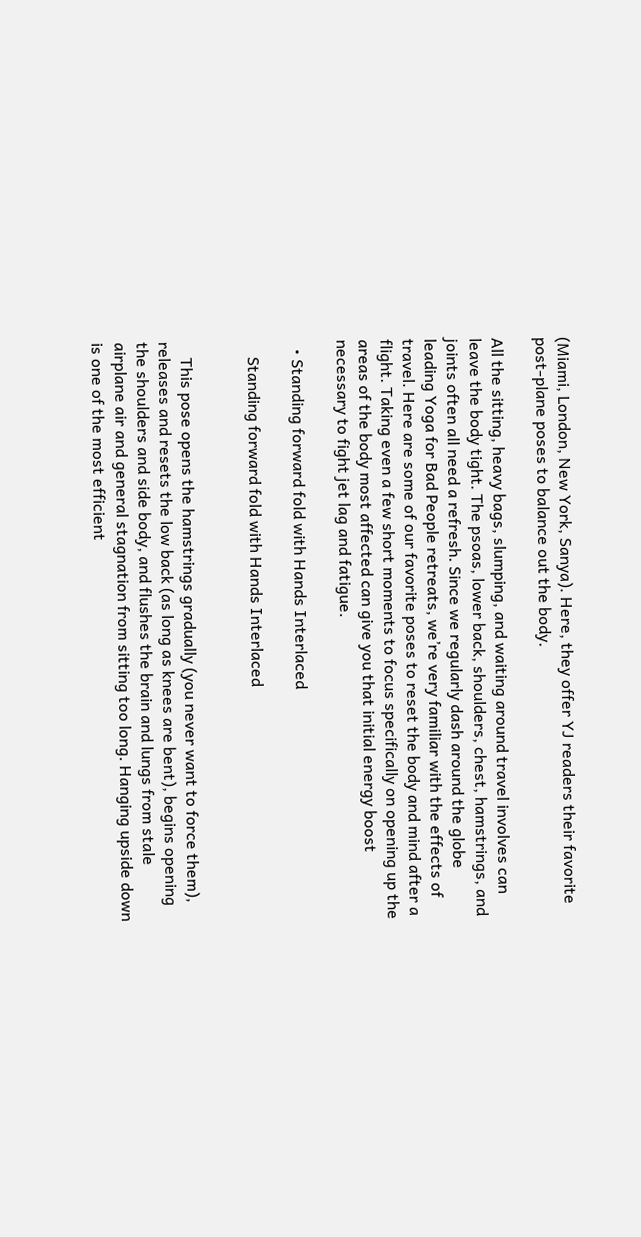(Miami, London, New York, Sanya). Here, they offer YJ readers their favorite post-plane poses to balance out the body.

All the sitting, heavy bags, slumping, and waiting around travel involves can leave the body tight. The psoas, lower back, shoulders, chest, hamstrings, and joints often all need a refresh. Since we regularly dash around the globe leading Yoga for Bad People retreats, we’re very familiar with the effects of travel. Here are some of our favorite poses to reset the body and mind after a flight. Taking even a few short moments to focus specifically on opening up the areas of the body most affected can give you that initial energy boost necessary to fight jet lag and fatigue.

  • Standing forward fold with Hands Interlaced

    Standing forward fold with Hands Interlaced


    This pose opens the hamstrings gradually (you never want to force them), releases and resets the low back (as long as knees are bent), begins opening the shoulders and side body, and flushes the brain and lungs from stale airplane air and general stagnation from sitting too long. Hanging upside down is one of the most efficient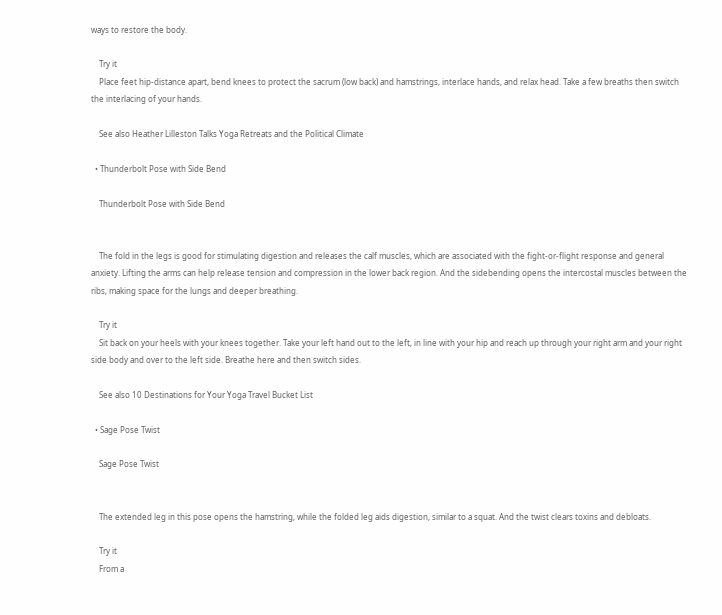ways to restore the body.

    Try it
    Place feet hip-distance apart, bend knees to protect the sacrum (low back) and hamstrings, interlace hands, and relax head. Take a few breaths then switch the interlacing of your hands.

    See also Heather Lilleston Talks Yoga Retreats and the Political Climate

  • Thunderbolt Pose with Side Bend

    Thunderbolt Pose with Side Bend


    The fold in the legs is good for stimulating digestion and releases the calf muscles, which are associated with the fight-or-flight response and general anxiety. Lifting the arms can help release tension and compression in the lower back region. And the sidebending opens the intercostal muscles between the ribs, making space for the lungs and deeper breathing.

    Try it
    Sit back on your heels with your knees together. Take your left hand out to the left, in line with your hip and reach up through your right arm and your right side body and over to the left side. Breathe here and then switch sides.

    See also 10 Destinations for Your Yoga Travel Bucket List

  • Sage Pose Twist

    Sage Pose Twist


    The extended leg in this pose opens the hamstring, while the folded leg aids digestion, similar to a squat. And the twist clears toxins and debloats.

    Try it
    From a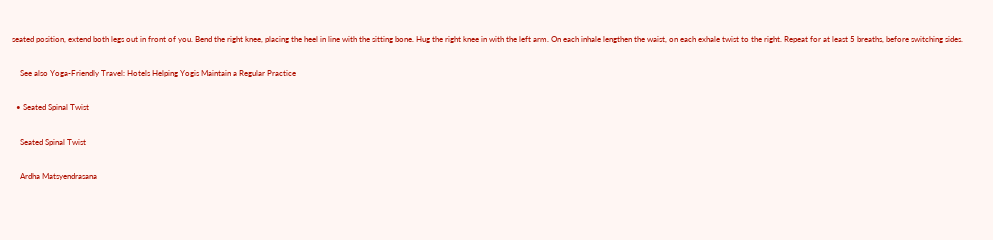seated position, extend both legs out in front of you. Bend the right knee, placing the heel in line with the sitting bone. Hug the right knee in with the left arm. On each inhale lengthen the waist, on each exhale twist to the right. Repeat for at least 5 breaths, before switching sides.

    See also Yoga-Friendly Travel: Hotels Helping Yogis Maintain a Regular Practice

  • Seated Spinal Twist

    Seated Spinal Twist

    Ardha Matsyendrasana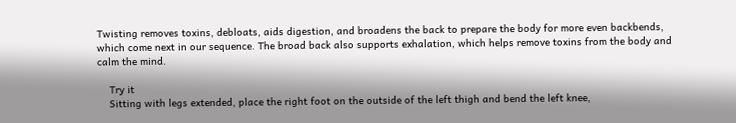Twisting removes toxins, debloats, aids digestion, and broadens the back to prepare the body for more even backbends, which come next in our sequence. The broad back also supports exhalation, which helps remove toxins from the body and calm the mind.

    Try it
    Sitting with legs extended, place the right foot on the outside of the left thigh and bend the left knee,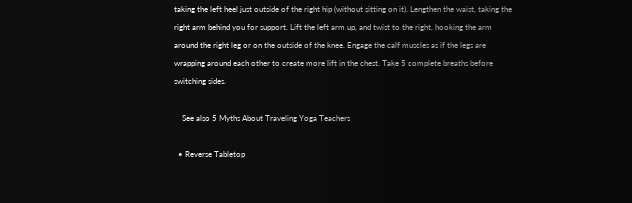taking the left heel just outside of the right hip (without sitting on it). Lengthen the waist, taking the right arm behind you for support. Lift the left arm up, and twist to the right, hooking the arm around the right leg or on the outside of the knee. Engage the calf muscles as if the legs are wrapping around each other to create more lift in the chest. Take 5 complete breaths before switching sides.

    See also 5 Myths About Traveling Yoga Teachers

  • Reverse Tabletop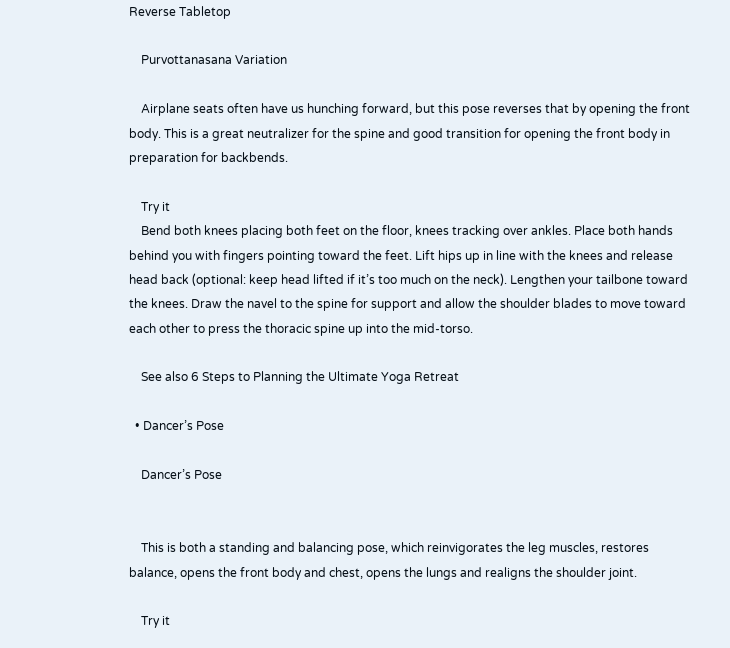Reverse Tabletop

    Purvottanasana Variation

    Airplane seats often have us hunching forward, but this pose reverses that by opening the front body. This is a great neutralizer for the spine and good transition for opening the front body in preparation for backbends.

    Try it
    Bend both knees placing both feet on the floor, knees tracking over ankles. Place both hands behind you with fingers pointing toward the feet. Lift hips up in line with the knees and release head back (optional: keep head lifted if it’s too much on the neck). Lengthen your tailbone toward the knees. Draw the navel to the spine for support and allow the shoulder blades to move toward each other to press the thoracic spine up into the mid-torso.

    See also 6 Steps to Planning the Ultimate Yoga Retreat

  • Dancer’s Pose

    Dancer’s Pose


    This is both a standing and balancing pose, which reinvigorates the leg muscles, restores balance, opens the front body and chest, opens the lungs and realigns the shoulder joint.

    Try it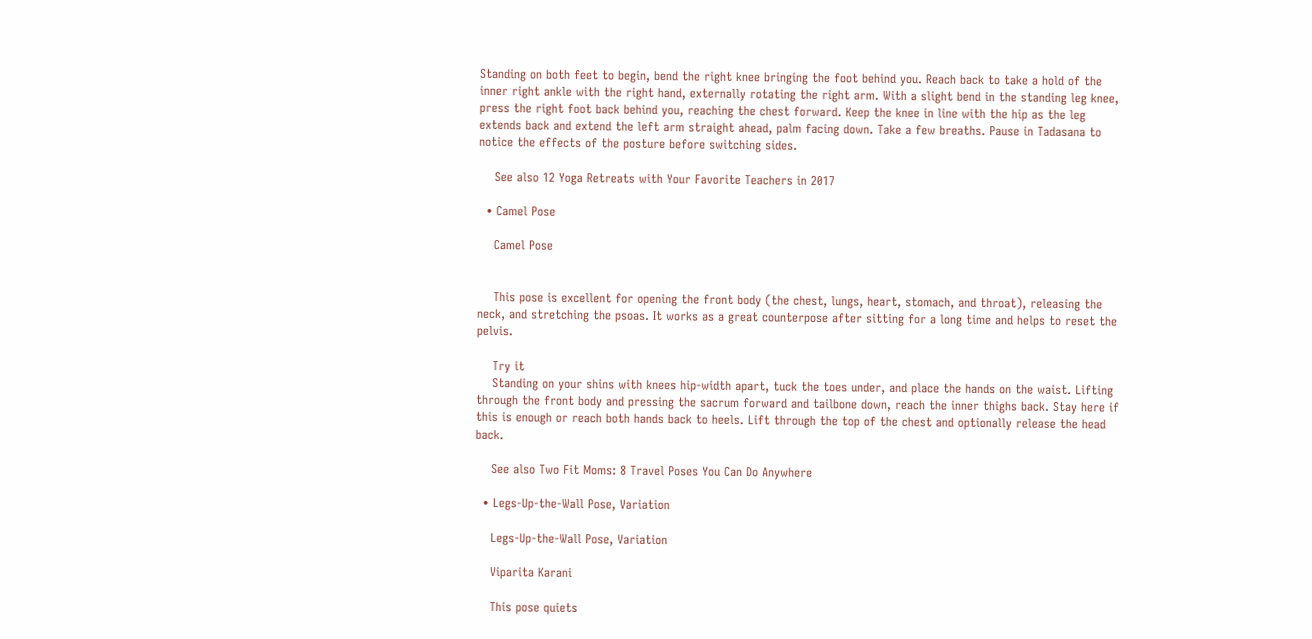Standing on both feet to begin, bend the right knee bringing the foot behind you. Reach back to take a hold of the inner right ankle with the right hand, externally rotating the right arm. With a slight bend in the standing leg knee, press the right foot back behind you, reaching the chest forward. Keep the knee in line with the hip as the leg extends back and extend the left arm straight ahead, palm facing down. Take a few breaths. Pause in Tadasana to notice the effects of the posture before switching sides.

    See also 12 Yoga Retreats with Your Favorite Teachers in 2017

  • Camel Pose

    Camel Pose


    This pose is excellent for opening the front body (the chest, lungs, heart, stomach, and throat), releasing the neck, and stretching the psoas. It works as a great counterpose after sitting for a long time and helps to reset the pelvis.

    Try it
    Standing on your shins with knees hip-width apart, tuck the toes under, and place the hands on the waist. Lifting through the front body and pressing the sacrum forward and tailbone down, reach the inner thighs back. Stay here if this is enough or reach both hands back to heels. Lift through the top of the chest and optionally release the head back.

    See also Two Fit Moms: 8 Travel Poses You Can Do Anywhere

  • Legs-Up-the-Wall Pose, Variation

    Legs-Up-the-Wall Pose, Variation

    Viparita Karani

    This pose quiets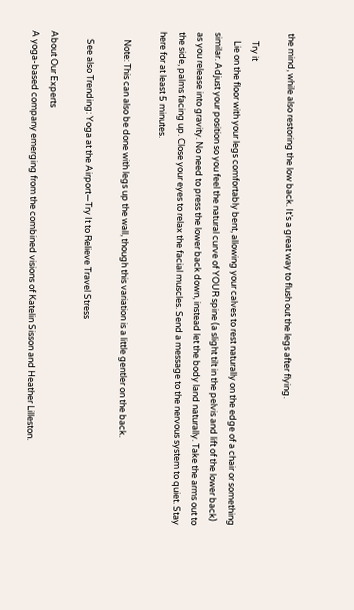the mind, while also restoring the low back. It’s a great way to flush out the legs after flying.

    Try it
    Lie on the floor with your legs comfortably bent, allowing your calves to rest naturally on the edge of a chair or something similar. Adjust your position so you feel the natural curve of YOUR spine (a slight tilt in the pelvis and lift of the lower back) as you release into gravity. No need to press the lower back down, instead let the body land naturally. Take the arms out to the side, palms facing up. Close your eyes to relax the facial muscles. Send a message to the nervous system to quiet. Stay here for at least 5 minutes.

    Note: This can also be done with legs up the wall, though this variation is a little gentler on the back.

    See also Trending: Yoga at the Airport—Try It to Relieve Travel Stress

About Our Experts
A yoga-based company emerging from the combined visions of Katelin Sisson and Heather Lilleston.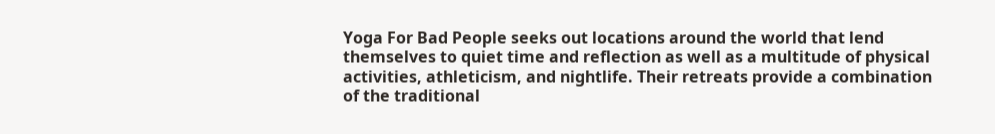Yoga For Bad People seeks out locations around the world that lend themselves to quiet time and reflection as well as a multitude of physical activities, athleticism, and nightlife. Their retreats provide a combination of the traditional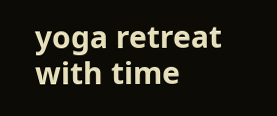yoga retreat with time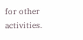for other activities.